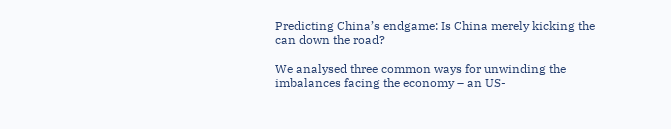Predicting China’s endgame: Is China merely kicking the can down the road?

We analysed three common ways for unwinding the imbalances facing the economy – an US-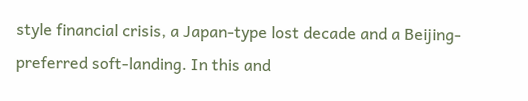style financial crisis, a Japan-type lost decade and a Beijing-preferred soft-landing. In this and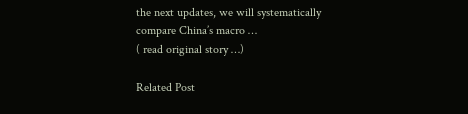the next updates, we will systematically compare China’s macro …
( read original story …)

Related Post